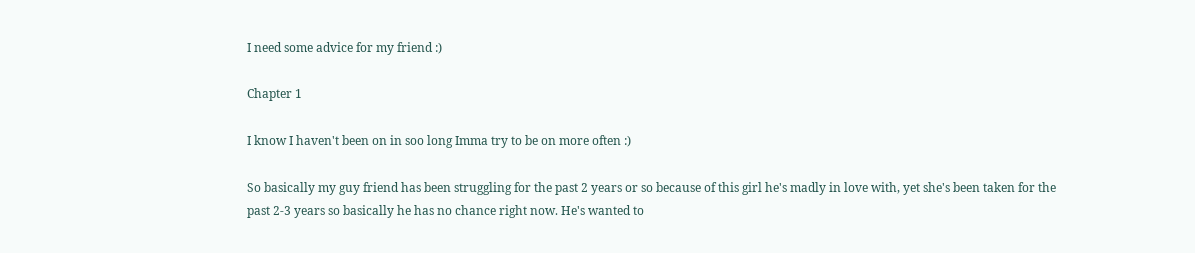I need some advice for my friend :)

Chapter 1

I know I haven't been on in soo long Imma try to be on more often :)

So basically my guy friend has been struggling for the past 2 years or so because of this girl he's madly in love with, yet she's been taken for the past 2-3 years so basically he has no chance right now. He's wanted to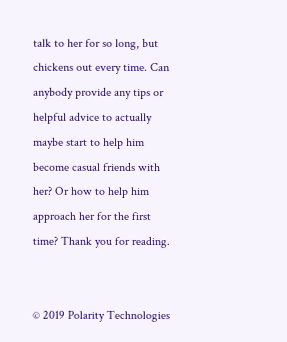talk to her for so long, but chickens out every time. Can anybody provide any tips or helpful advice to actually maybe start to help him become casual friends with her? Or how to help him approach her for the first time? Thank you for reading.


© 2019 Polarity Technologies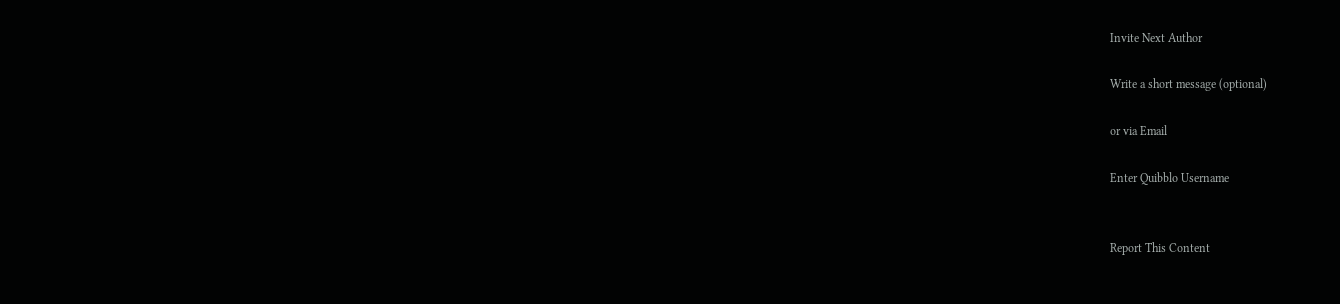Invite Next Author

Write a short message (optional)

or via Email

Enter Quibblo Username


Report This Content